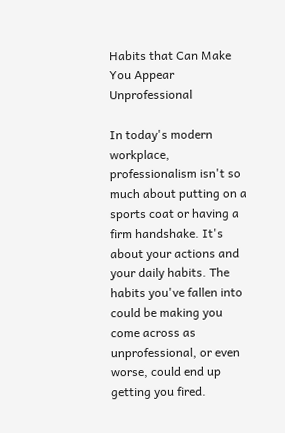Habits that Can Make You Appear Unprofessional

In today's modern workplace, professionalism isn't so much about putting on a sports coat or having a firm handshake. It's about your actions and your daily habits. The habits you've fallen into could be making you come across as unprofessional, or even worse, could end up getting you fired.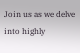Join us as we delve into highly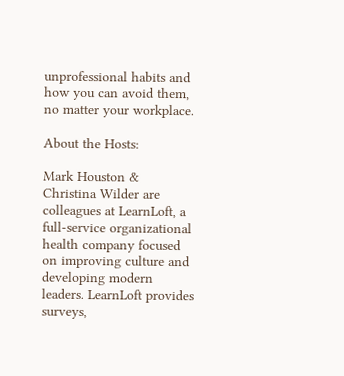unprofessional habits and how you can avoid them, no matter your workplace.

About the Hosts:

Mark Houston & Christina Wilder are colleagues at LearnLoft, a full-service organizational health company focused on improving culture and developing modern leaders. LearnLoft provides surveys,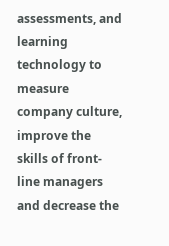assessments, and learning technology to measure company culture, improve the skills of front-line managers and decrease the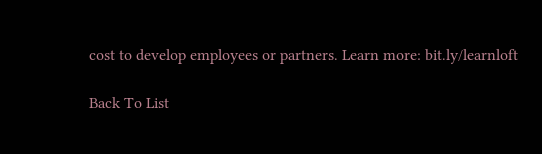cost to develop employees or partners. Learn more: bit.ly/learnloft

Back To List